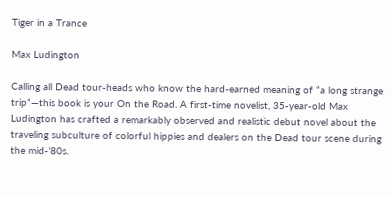Tiger in a Trance

Max Ludington

Calling all Dead tour-heads who know the hard-earned meaning of “a long strange trip”—this book is your On the Road. A first-time novelist, 35-year-old Max Ludington has crafted a remarkably observed and realistic debut novel about the traveling subculture of colorful hippies and dealers on the Dead tour scene during the mid-’80s.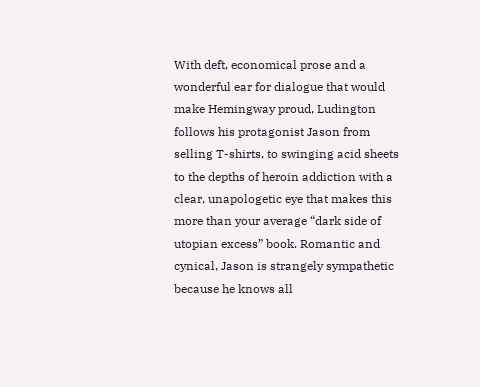With deft, economical prose and a wonderful ear for dialogue that would make Hemingway proud, Ludington follows his protagonist Jason from selling T-shirts, to swinging acid sheets to the depths of heroin addiction with a clear, unapologetic eye that makes this more than your average “dark side of utopian excess” book. Romantic and cynical, Jason is strangely sympathetic because he knows all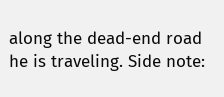along the dead-end road he is traveling. Side note: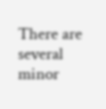There are several minor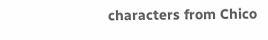characters from Chico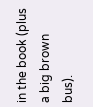in the book (plus a big brown bus).